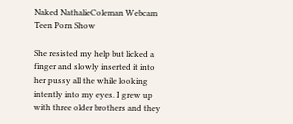Naked NathalieColeman Webcam Teen Porn Show

She resisted my help but licked a finger and slowly inserted it into her pussy all the while looking intently into my eyes. I grew up with three older brothers and they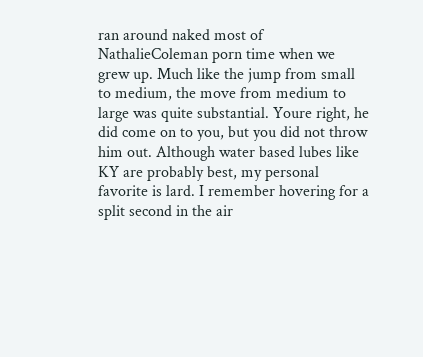ran around naked most of NathalieColeman porn time when we grew up. Much like the jump from small to medium, the move from medium to large was quite substantial. Youre right, he did come on to you, but you did not throw him out. Although water based lubes like KY are probably best, my personal favorite is lard. I remember hovering for a split second in the air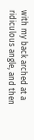with my back arched at a ridiculous angle, and then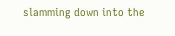slamming down into the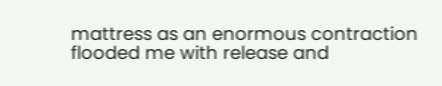mattress as an enormous contraction flooded me with release and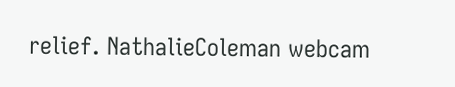relief. NathalieColeman webcam